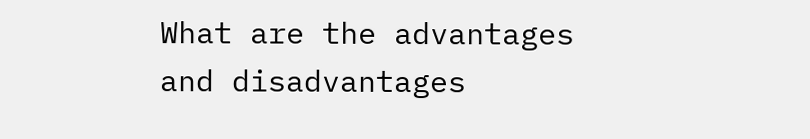What are the advantages and disadvantages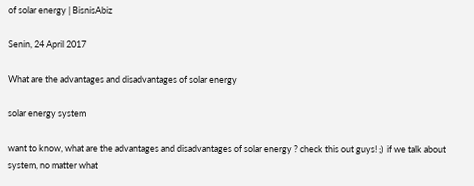of solar energy | BisnisAbiz

Senin, 24 April 2017

What are the advantages and disadvantages of solar energy

solar energy system

want to know, what are the advantages and disadvantages of solar energy ? check this out guys! ;)  if we talk about system, no matter what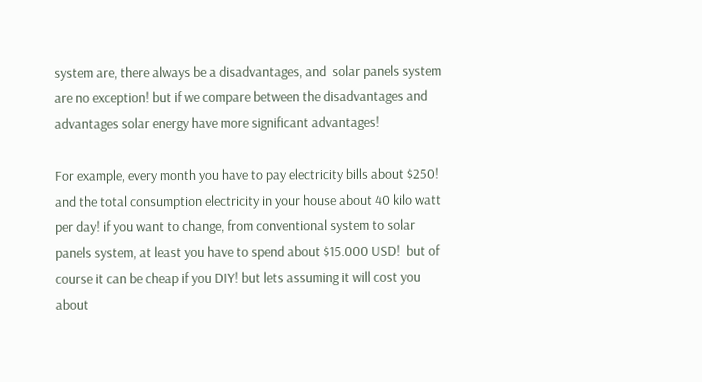system are, there always be a disadvantages, and  solar panels system are no exception! but if we compare between the disadvantages and advantages solar energy have more significant advantages!

For example, every month you have to pay electricity bills about $250! and the total consumption electricity in your house about 40 kilo watt per day! if you want to change, from conventional system to solar panels system, at least you have to spend about $15.000 USD!  but of course it can be cheap if you DIY! but lets assuming it will cost you about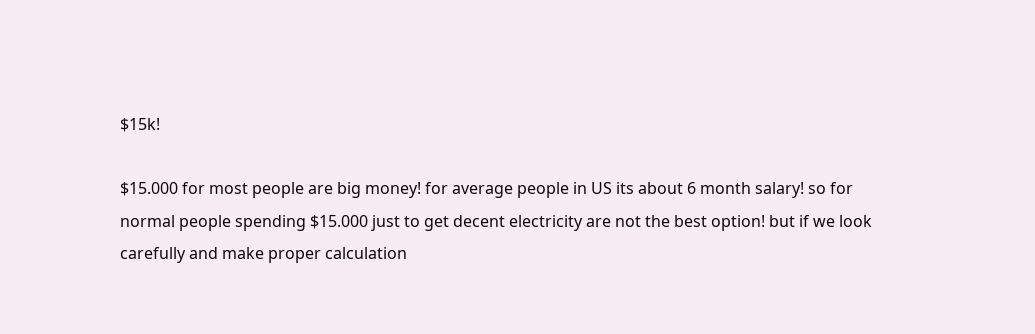$15k!

$15.000 for most people are big money! for average people in US its about 6 month salary! so for normal people spending $15.000 just to get decent electricity are not the best option! but if we look carefully and make proper calculation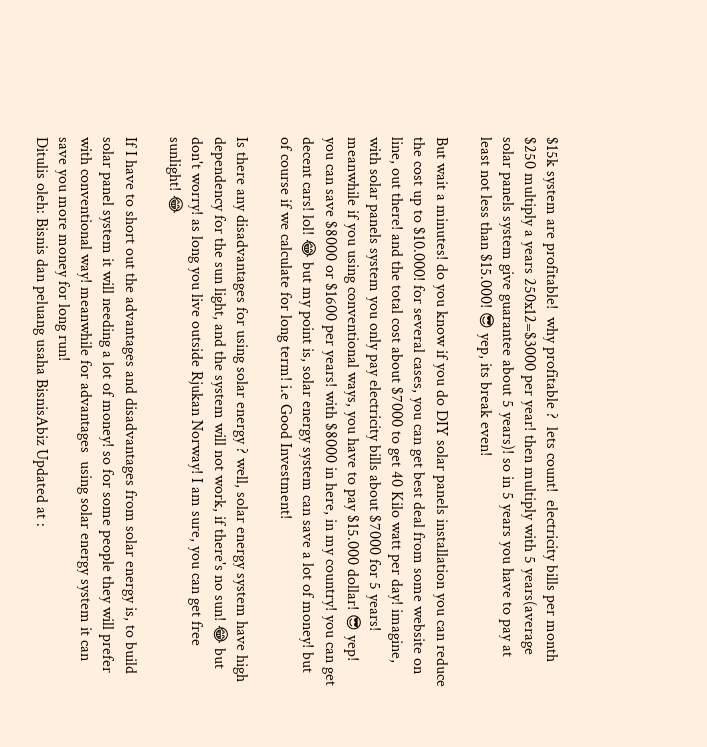$15k system are profitable!  why profitable ?  lets count!  electricity bills per month $250 multiply a years 250x12=$3000 per year! then multiply with 5 years(average solar panels system give guarantee about 5 years)! so in 5 years you have to pay at least not less than $15.000! 😎 yep, its break even!

But wait a minutes! do you know if you do DIY solar panels installation you can reduce the cost up to $10.000! for several cases, you can get best deal from some website on line, out there! and the total cost about $7000 to get 40 Kilo watt per day! imagine, with solar panels system you only pay electricity bills about $7000 for 5 years! meanwhile if you using conventional ways, you have to pay $15.000 dollar! 😎 yep! you can save $8000 or $1600 per years! with $8000 in here, in my country! you can get decent cars! lol! 😂 but my point is, solar energy system can save a lot of money! but of course if we calculate for long term! i.e Good Investment!

Is there any disadvantages for using solar energy ? well, solar energy system have high dependency for the sun light, and the system will not work, if there's no sun! 😂 but don't worry! as long you live outside Rjukan Norway! I am sure, you can get free sunlight! 😂

If I have to short out the advantages and disadvantages from solar energy is, to build solar panel system it will needing a lot of money! so for some people they will prefer with conventional way! meanwhile for advantages  using solar energy system it can save you more money for long run!
Ditulis oleh: Bisnis dan peluang usaha BisnisAbiz Updated at :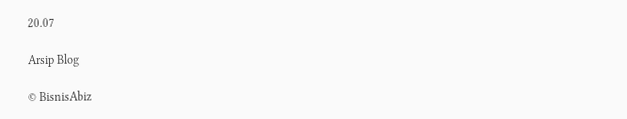20.07

Arsip Blog

© BisnisAbiz